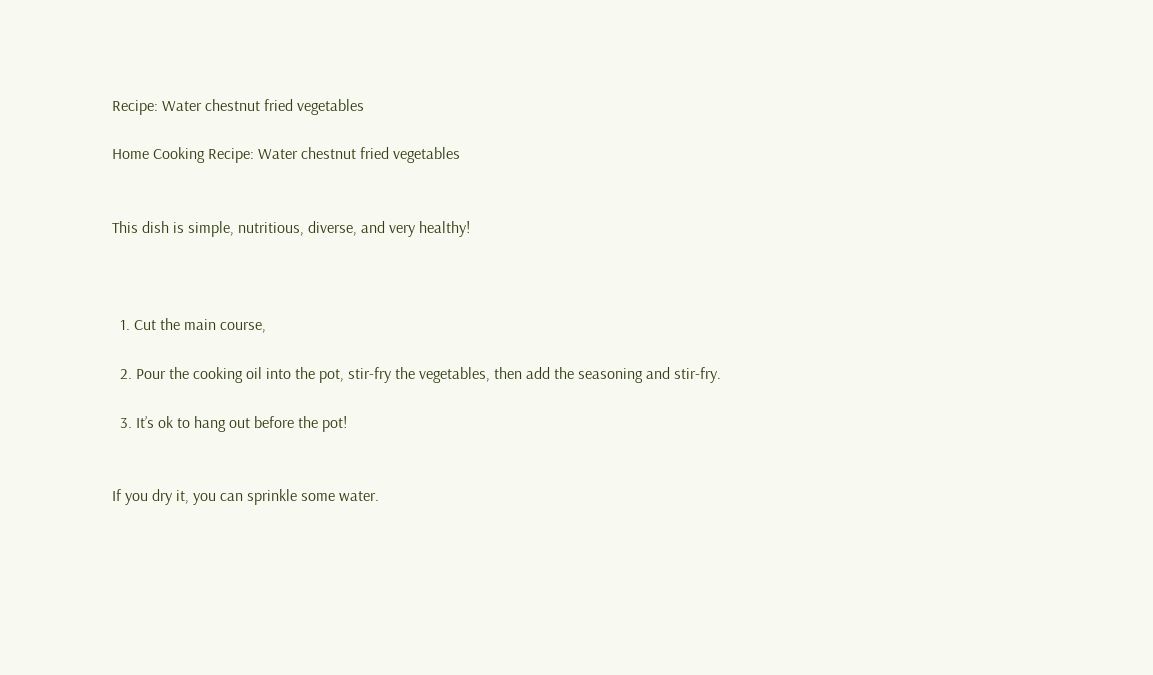Recipe: Water chestnut fried vegetables

Home Cooking Recipe: Water chestnut fried vegetables


This dish is simple, nutritious, diverse, and very healthy!



  1. Cut the main course,

  2. Pour the cooking oil into the pot, stir-fry the vegetables, then add the seasoning and stir-fry.

  3. It’s ok to hang out before the pot!


If you dry it, you can sprinkle some water.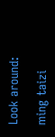Look around:

ming taizi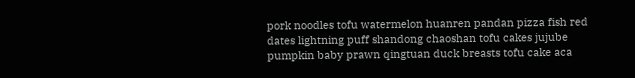pork noodles tofu watermelon huanren pandan pizza fish red dates lightning puff shandong chaoshan tofu cakes jujube pumpkin baby prawn qingtuan duck breasts tofu cake aca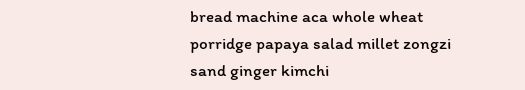bread machine aca whole wheat porridge papaya salad millet zongzi sand ginger kimchi